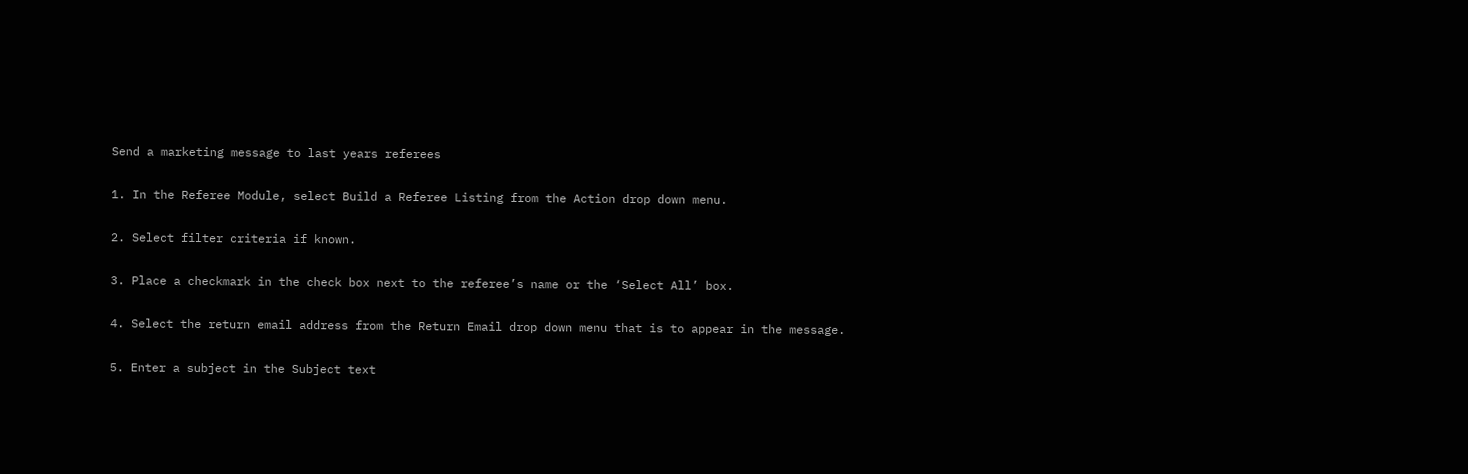Send a marketing message to last years referees

1. In the Referee Module, select Build a Referee Listing from the Action drop down menu.

2. Select filter criteria if known.

3. Place a checkmark in the check box next to the referee’s name or the ‘Select All’ box.

4. Select the return email address from the Return Email drop down menu that is to appear in the message.

5. Enter a subject in the Subject text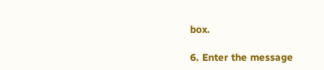box.

6. Enter the message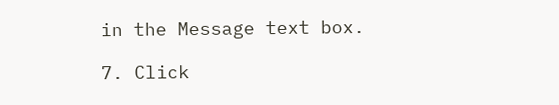in the Message text box.

7. Click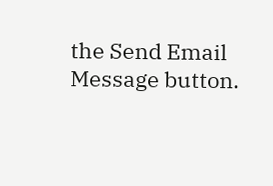the Send Email Message button.